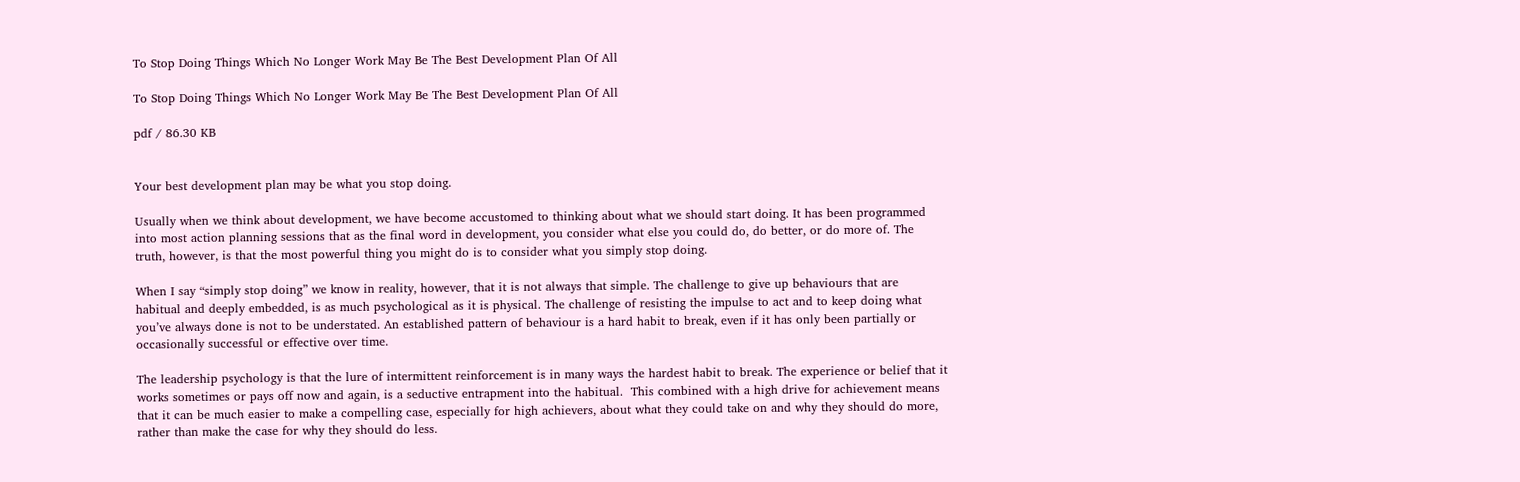To Stop Doing Things Which No Longer Work May Be The Best Development Plan Of All

To Stop Doing Things Which No Longer Work May Be The Best Development Plan Of All

pdf / 86.30 KB


Your best development plan may be what you stop doing.

Usually when we think about development, we have become accustomed to thinking about what we should start doing. It has been programmed into most action planning sessions that as the final word in development, you consider what else you could do, do better, or do more of. The truth, however, is that the most powerful thing you might do is to consider what you simply stop doing.

When I say “simply stop doing” we know in reality, however, that it is not always that simple. The challenge to give up behaviours that are habitual and deeply embedded, is as much psychological as it is physical. The challenge of resisting the impulse to act and to keep doing what you’ve always done is not to be understated. An established pattern of behaviour is a hard habit to break, even if it has only been partially or occasionally successful or effective over time.

The leadership psychology is that the lure of intermittent reinforcement is in many ways the hardest habit to break. The experience or belief that it works sometimes or pays off now and again, is a seductive entrapment into the habitual.  This combined with a high drive for achievement means that it can be much easier to make a compelling case, especially for high achievers, about what they could take on and why they should do more, rather than make the case for why they should do less.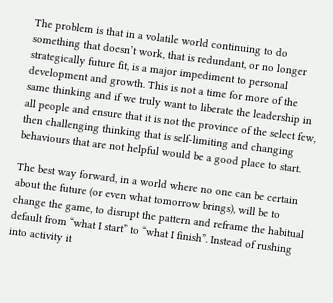The problem is that in a volatile world continuing to do something that doesn’t work, that is redundant, or no longer strategically future fit, is a major impediment to personal development and growth. This is not a time for more of the same thinking and if we truly want to liberate the leadership in all people and ensure that it is not the province of the select few, then challenging thinking that is self-limiting and changing behaviours that are not helpful would be a good place to start.

The best way forward, in a world where no one can be certain about the future (or even what tomorrow brings), will be to change the game, to disrupt the pattern and reframe the habitual default from “what I start” to “what I finish”. Instead of rushing into activity it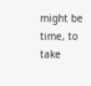might be time, to take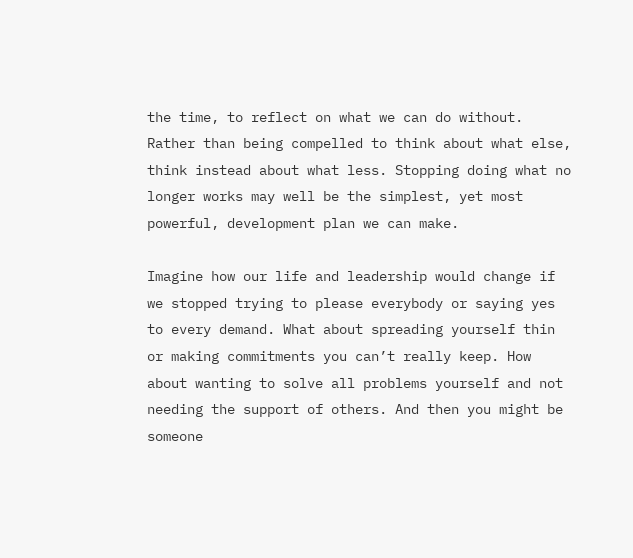the time, to reflect on what we can do without. Rather than being compelled to think about what else, think instead about what less. Stopping doing what no longer works may well be the simplest, yet most powerful, development plan we can make.

Imagine how our life and leadership would change if we stopped trying to please everybody or saying yes to every demand. What about spreading yourself thin or making commitments you can’t really keep. How about wanting to solve all problems yourself and not needing the support of others. And then you might be someone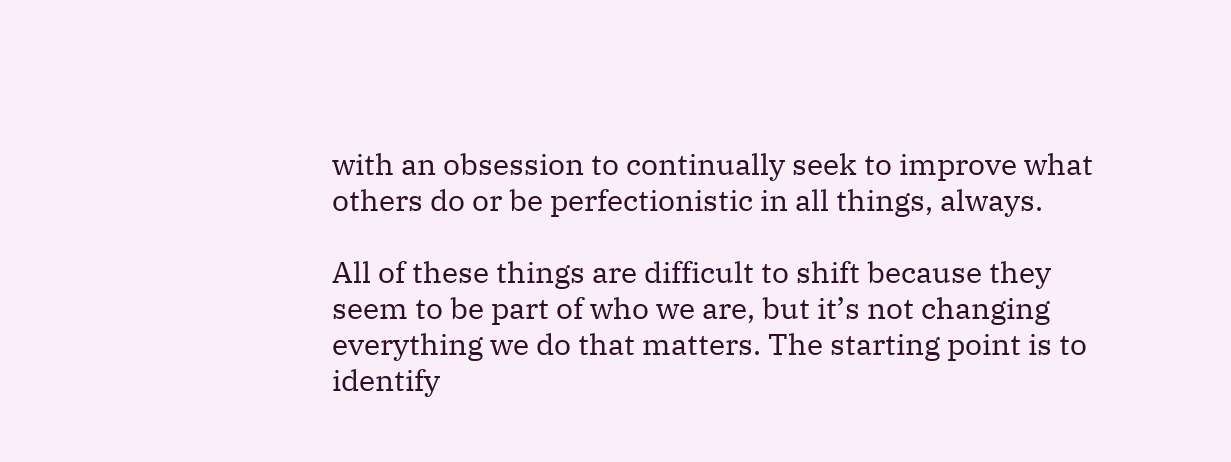with an obsession to continually seek to improve what others do or be perfectionistic in all things, always.

All of these things are difficult to shift because they seem to be part of who we are, but it’s not changing everything we do that matters. The starting point is to identify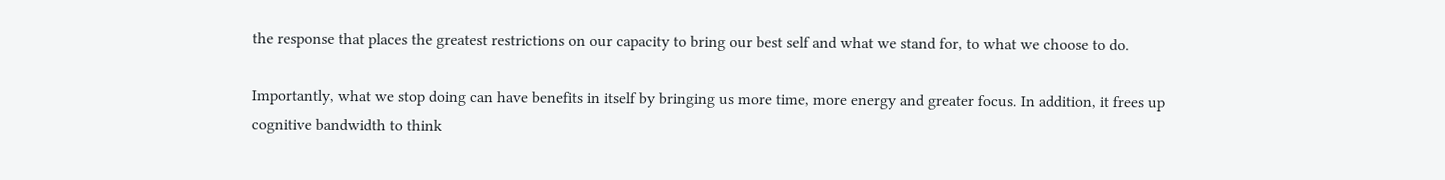the response that places the greatest restrictions on our capacity to bring our best self and what we stand for, to what we choose to do.

Importantly, what we stop doing can have benefits in itself by bringing us more time, more energy and greater focus. In addition, it frees up cognitive bandwidth to think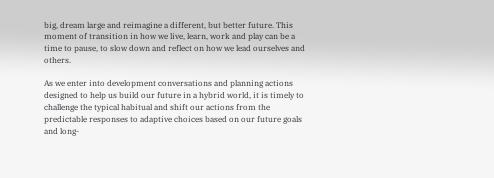big, dream large and reimagine a different, but better future. This moment of transition in how we live, learn, work and play can be a time to pause, to slow down and reflect on how we lead ourselves and others.

As we enter into development conversations and planning actions designed to help us build our future in a hybrid world, it is timely to challenge the typical habitual and shift our actions from the predictable responses to adaptive choices based on our future goals and long-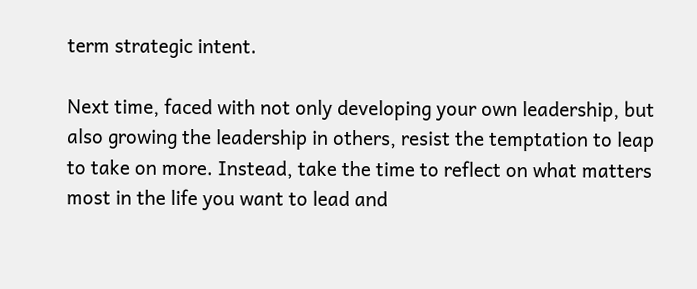term strategic intent.

Next time, faced with not only developing your own leadership, but also growing the leadership in others, resist the temptation to leap to take on more. Instead, take the time to reflect on what matters most in the life you want to lead and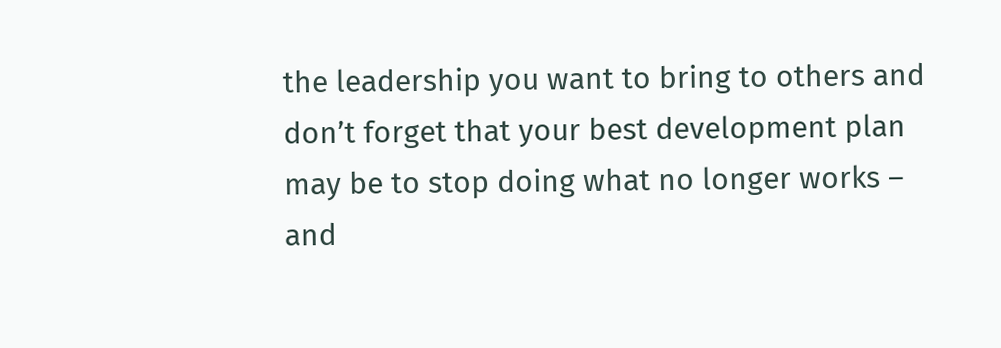the leadership you want to bring to others and don’t forget that your best development plan may be to stop doing what no longer works – and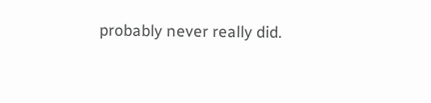probably never really did.